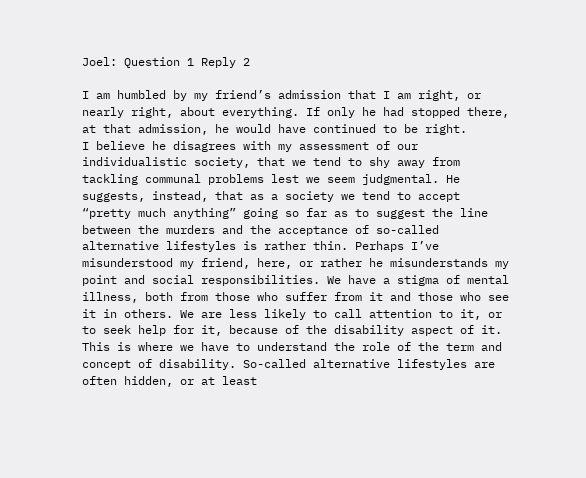Joel: Question 1 Reply 2

I am humbled by my friend’s admission that I am right, or nearly right, about everything. If only he had stopped there, at that admission, he would have continued to be right.
I believe he disagrees with my assessment of our individualistic society, that we tend to shy away from tackling communal problems lest we seem judgmental. He suggests, instead, that as a society we tend to accept “pretty much anything” going so far as to suggest the line between the murders and the acceptance of so-called alternative lifestyles is rather thin. Perhaps I’ve misunderstood my friend, here, or rather he misunderstands my point and social responsibilities. We have a stigma of mental illness, both from those who suffer from it and those who see it in others. We are less likely to call attention to it, or to seek help for it, because of the disability aspect of it. This is where we have to understand the role of the term and concept of disability. So-called alternative lifestyles are often hidden, or at least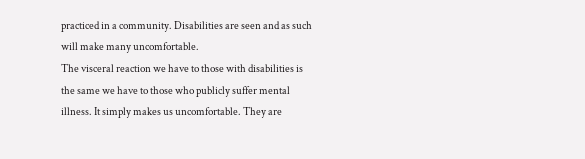practiced in a community. Disabilities are seen and as such will make many uncomfortable.
The visceral reaction we have to those with disabilities is the same we have to those who publicly suffer mental illness. It simply makes us uncomfortable. They are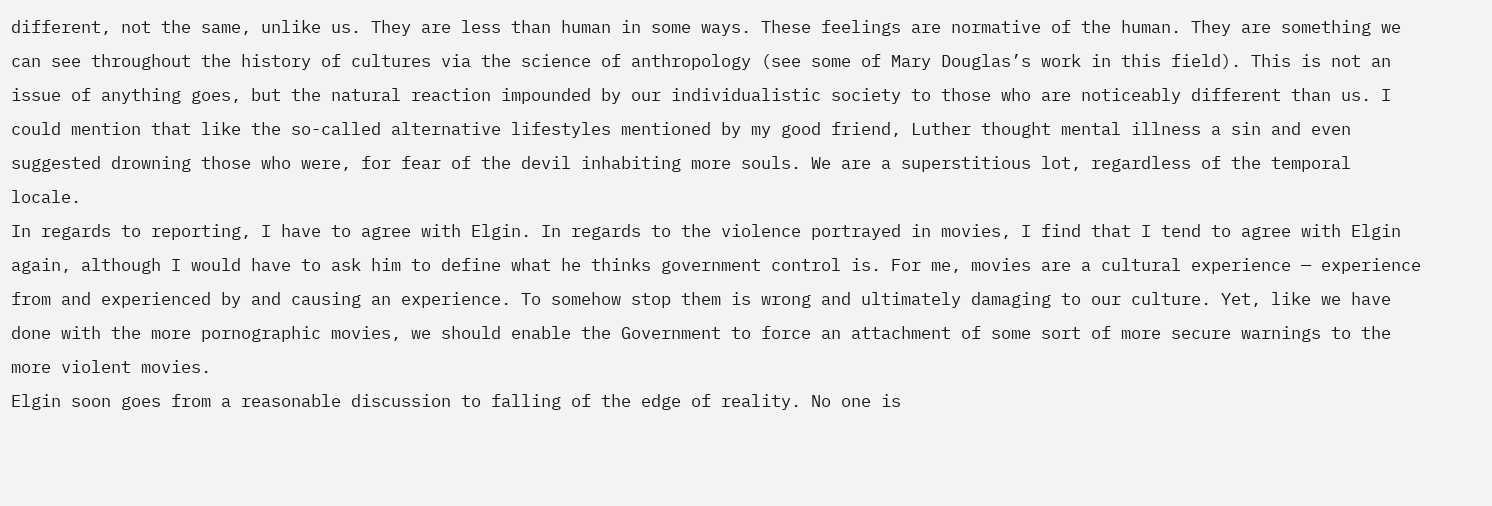different, not the same, unlike us. They are less than human in some ways. These feelings are normative of the human. They are something we can see throughout the history of cultures via the science of anthropology (see some of Mary Douglas’s work in this field). This is not an issue of anything goes, but the natural reaction impounded by our individualistic society to those who are noticeably different than us. I could mention that like the so-called alternative lifestyles mentioned by my good friend, Luther thought mental illness a sin and even suggested drowning those who were, for fear of the devil inhabiting more souls. We are a superstitious lot, regardless of the temporal locale.
In regards to reporting, I have to agree with Elgin. In regards to the violence portrayed in movies, I find that I tend to agree with Elgin again, although I would have to ask him to define what he thinks government control is. For me, movies are a cultural experience — experience from and experienced by and causing an experience. To somehow stop them is wrong and ultimately damaging to our culture. Yet, like we have done with the more pornographic movies, we should enable the Government to force an attachment of some sort of more secure warnings to the more violent movies.
Elgin soon goes from a reasonable discussion to falling of the edge of reality. No one is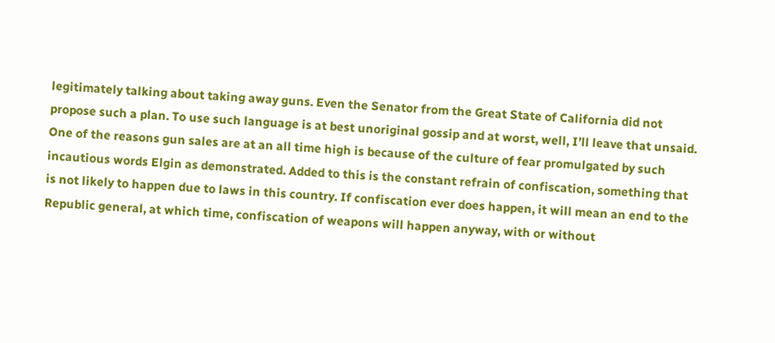legitimately talking about taking away guns. Even the Senator from the Great State of California did not propose such a plan. To use such language is at best unoriginal gossip and at worst, well, I’ll leave that unsaid. One of the reasons gun sales are at an all time high is because of the culture of fear promulgated by such incautious words Elgin as demonstrated. Added to this is the constant refrain of confiscation, something that is not likely to happen due to laws in this country. If confiscation ever does happen, it will mean an end to the Republic general, at which time, confiscation of weapons will happen anyway, with or without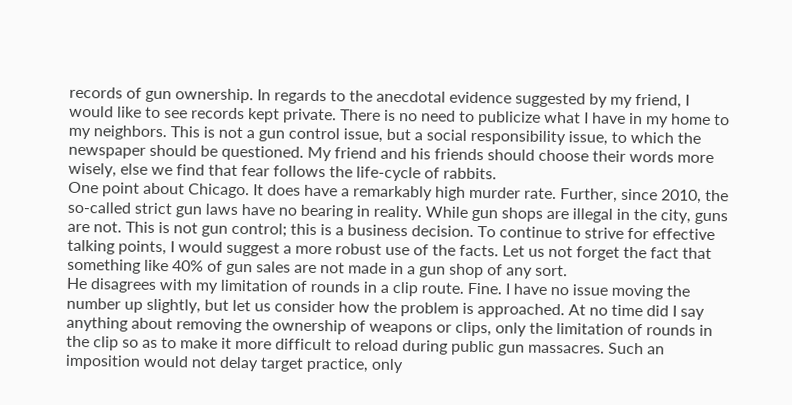records of gun ownership. In regards to the anecdotal evidence suggested by my friend, I would like to see records kept private. There is no need to publicize what I have in my home to my neighbors. This is not a gun control issue, but a social responsibility issue, to which the newspaper should be questioned. My friend and his friends should choose their words more wisely, else we find that fear follows the life-cycle of rabbits.
One point about Chicago. It does have a remarkably high murder rate. Further, since 2010, the so-called strict gun laws have no bearing in reality. While gun shops are illegal in the city, guns are not. This is not gun control; this is a business decision. To continue to strive for effective talking points, I would suggest a more robust use of the facts. Let us not forget the fact that something like 40% of gun sales are not made in a gun shop of any sort.
He disagrees with my limitation of rounds in a clip route. Fine. I have no issue moving the number up slightly, but let us consider how the problem is approached. At no time did I say anything about removing the ownership of weapons or clips, only the limitation of rounds in the clip so as to make it more difficult to reload during public gun massacres. Such an imposition would not delay target practice, only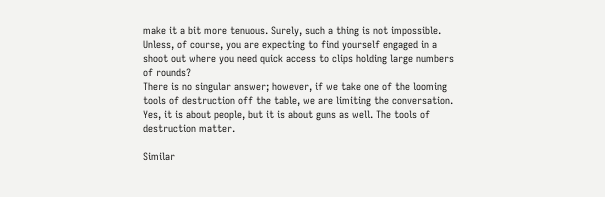make it a bit more tenuous. Surely, such a thing is not impossible. Unless, of course, you are expecting to find yourself engaged in a shoot out where you need quick access to clips holding large numbers of rounds?
There is no singular answer; however, if we take one of the looming tools of destruction off the table, we are limiting the conversation. Yes, it is about people, but it is about guns as well. The tools of destruction matter.

Similar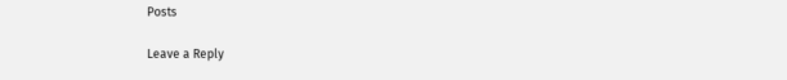Posts

Leave a Reply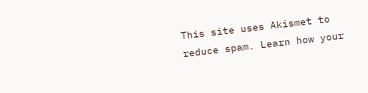This site uses Akismet to reduce spam. Learn how your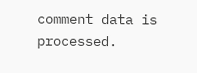comment data is processed.